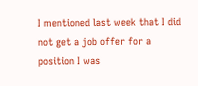I mentioned last week that I did not get a job offer for a position I was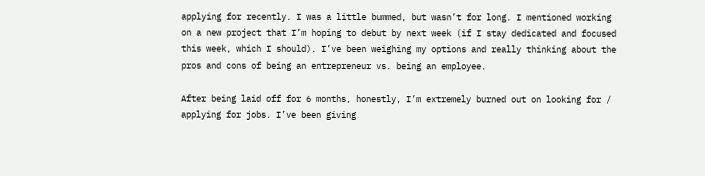applying for recently. I was a little bummed, but wasn’t for long. I mentioned working on a new project that I’m hoping to debut by next week (if I stay dedicated and focused this week, which I should). I’ve been weighing my options and really thinking about the pros and cons of being an entrepreneur vs. being an employee.

After being laid off for 6 months, honestly, I’m extremely burned out on looking for / applying for jobs. I’ve been giving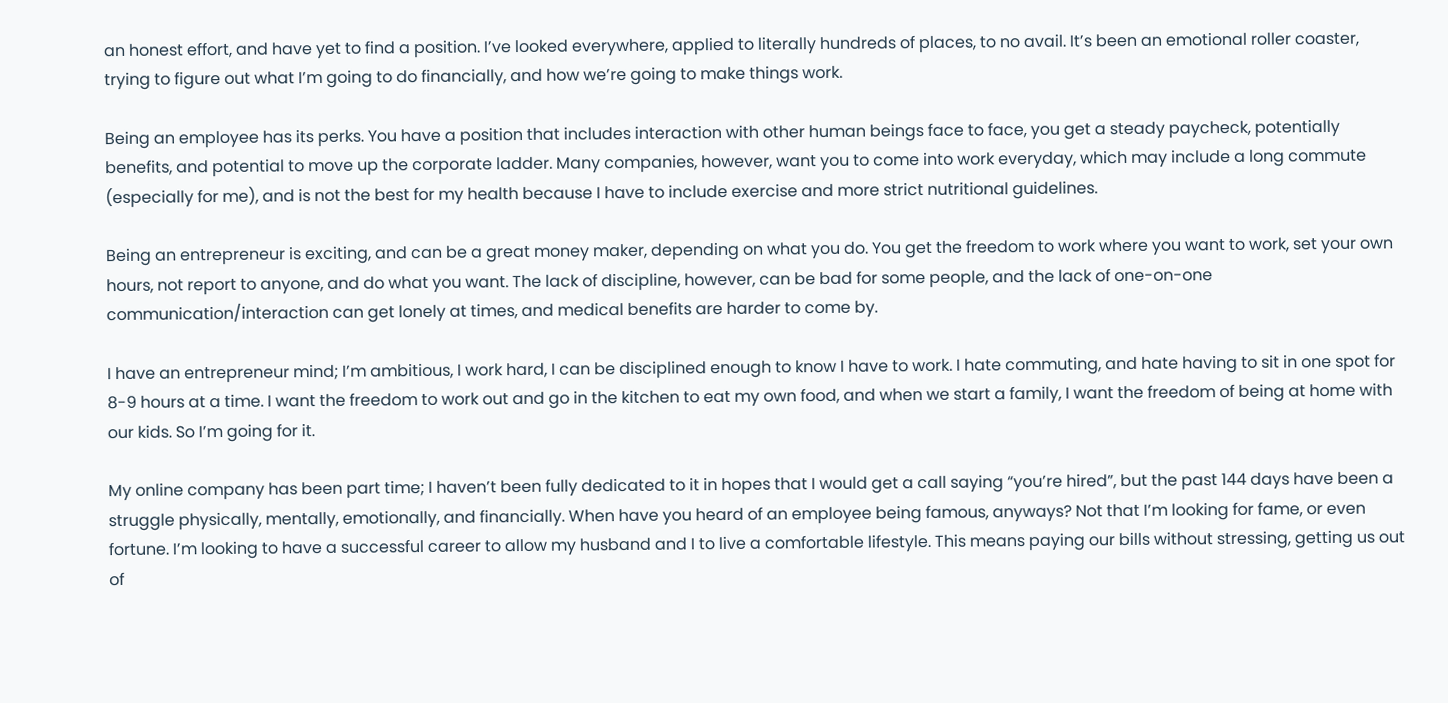an honest effort, and have yet to find a position. I’ve looked everywhere, applied to literally hundreds of places, to no avail. It’s been an emotional roller coaster, trying to figure out what I’m going to do financially, and how we’re going to make things work.

Being an employee has its perks. You have a position that includes interaction with other human beings face to face, you get a steady paycheck, potentially benefits, and potential to move up the corporate ladder. Many companies, however, want you to come into work everyday, which may include a long commute (especially for me), and is not the best for my health because I have to include exercise and more strict nutritional guidelines.

Being an entrepreneur is exciting, and can be a great money maker, depending on what you do. You get the freedom to work where you want to work, set your own hours, not report to anyone, and do what you want. The lack of discipline, however, can be bad for some people, and the lack of one-on-one communication/interaction can get lonely at times, and medical benefits are harder to come by.

I have an entrepreneur mind; I’m ambitious, I work hard, I can be disciplined enough to know I have to work. I hate commuting, and hate having to sit in one spot for 8-9 hours at a time. I want the freedom to work out and go in the kitchen to eat my own food, and when we start a family, I want the freedom of being at home with our kids. So I’m going for it.

My online company has been part time; I haven’t been fully dedicated to it in hopes that I would get a call saying “you’re hired”, but the past 144 days have been a struggle physically, mentally, emotionally, and financially. When have you heard of an employee being famous, anyways? Not that I’m looking for fame, or even fortune. I’m looking to have a successful career to allow my husband and I to live a comfortable lifestyle. This means paying our bills without stressing, getting us out of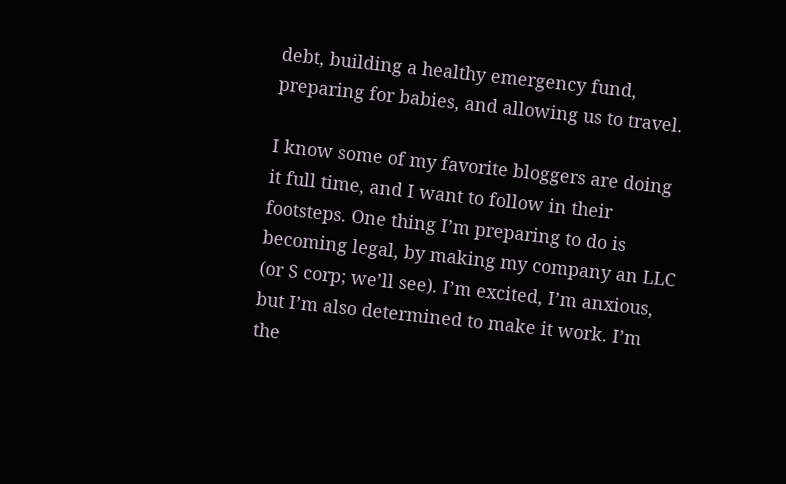debt, building a healthy emergency fund, preparing for babies, and allowing us to travel.

I know some of my favorite bloggers are doing it full time, and I want to follow in their footsteps. One thing I’m preparing to do is becoming legal, by making my company an LLC (or S corp; we’ll see). I’m excited, I’m anxious, but I’m also determined to make it work. I’m the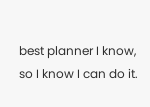best planner I know, so I know I can do it.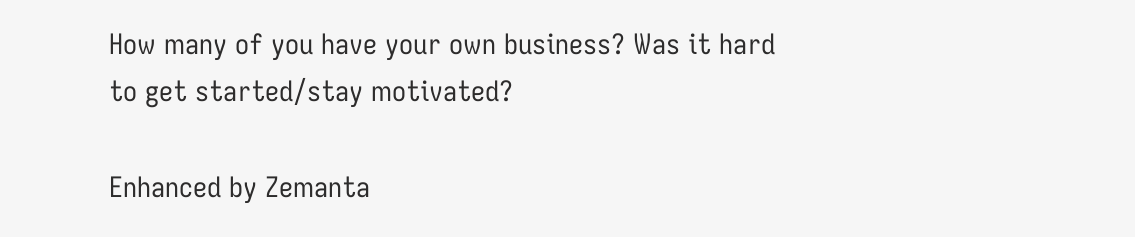How many of you have your own business? Was it hard to get started/stay motivated?

Enhanced by Zemanta